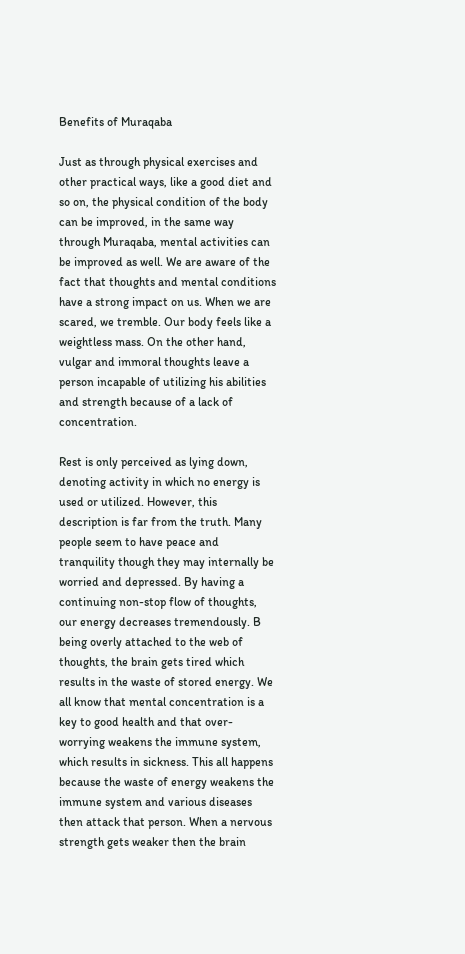Benefits of Muraqaba

Just as through physical exercises and other practical ways, like a good diet and so on, the physical condition of the body can be improved, in the same way through Muraqaba, mental activities can be improved as well. We are aware of the fact that thoughts and mental conditions have a strong impact on us. When we are scared, we tremble. Our body feels like a weightless mass. On the other hand, vulgar and immoral thoughts leave a person incapable of utilizing his abilities and strength because of a lack of concentration.

Rest is only perceived as lying down, denoting activity in which no energy is used or utilized. However, this description is far from the truth. Many people seem to have peace and tranquility though they may internally be worried and depressed. By having a continuing non-stop flow of thoughts, our energy decreases tremendously. B being overly attached to the web of thoughts, the brain gets tired which results in the waste of stored energy. We all know that mental concentration is a key to good health and that over-worrying weakens the immune system, which results in sickness. This all happens because the waste of energy weakens the immune system and various diseases then attack that person. When a nervous strength gets weaker then the brain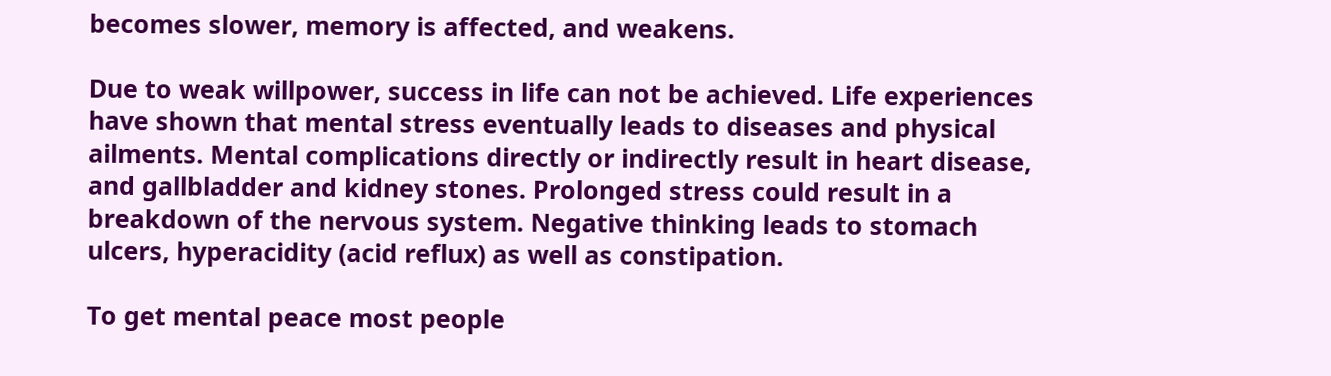becomes slower, memory is affected, and weakens.

Due to weak willpower, success in life can not be achieved. Life experiences have shown that mental stress eventually leads to diseases and physical ailments. Mental complications directly or indirectly result in heart disease, and gallbladder and kidney stones. Prolonged stress could result in a breakdown of the nervous system. Negative thinking leads to stomach ulcers, hyperacidity (acid reflux) as well as constipation.

To get mental peace most people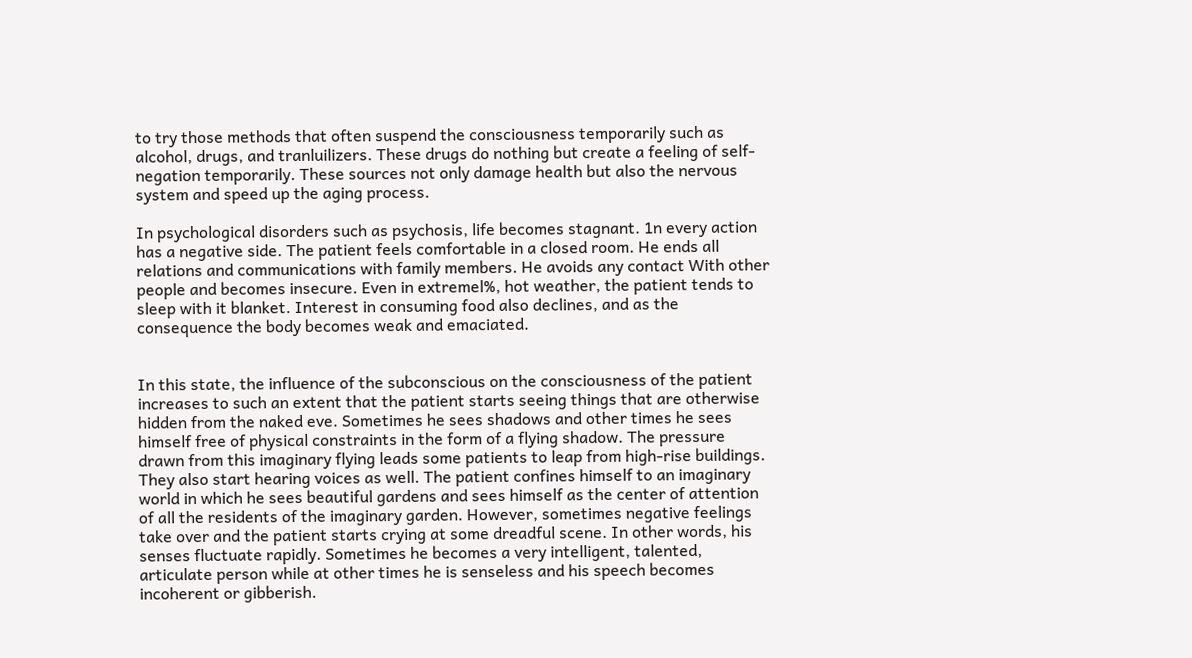to try those methods that often suspend the consciousness temporarily such as alcohol, drugs, and tranluilizers. These drugs do nothing but create a feeling of self-negation temporarily. These sources not only damage health but also the nervous system and speed up the aging process.

In psychological disorders such as psychosis, life becomes stagnant. 1n every action has a negative side. The patient feels comfortable in a closed room. He ends all relations and communications with family members. He avoids any contact With other people and becomes insecure. Even in extremel%, hot weather, the patient tends to sleep with it blanket. Interest in consuming food also declines, and as the consequence the body becomes weak and emaciated.


In this state, the influence of the subconscious on the consciousness of the patient increases to such an extent that the patient starts seeing things that are otherwise hidden from the naked eve. Sometimes he sees shadows and other times he sees himself free of physical constraints in the form of a flying shadow. The pressure drawn from this imaginary flying leads some patients to leap from high-rise buildings. They also start hearing voices as well. The patient confines himself to an imaginary world in which he sees beautiful gardens and sees himself as the center of attention of all the residents of the imaginary garden. However, sometimes negative feelings take over and the patient starts crying at some dreadful scene. In other words, his senses fluctuate rapidly. Sometimes he becomes a very intelligent, talented, articulate person while at other times he is senseless and his speech becomes incoherent or gibberish.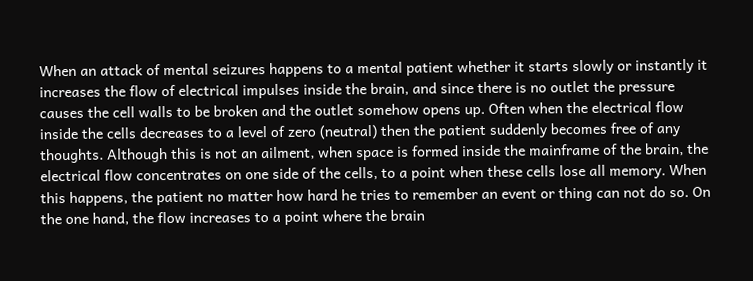When an attack of mental seizures happens to a mental patient whether it starts slowly or instantly it increases the flow of electrical impulses inside the brain, and since there is no outlet the pressure causes the cell walls to be broken and the outlet somehow opens up. Often when the electrical flow inside the cells decreases to a level of zero (neutral) then the patient suddenly becomes free of any thoughts. Although this is not an ailment, when space is formed inside the mainframe of the brain, the electrical flow concentrates on one side of the cells, to a point when these cells lose all memory. When this happens, the patient no matter how hard he tries to remember an event or thing can not do so. On the one hand, the flow increases to a point where the brain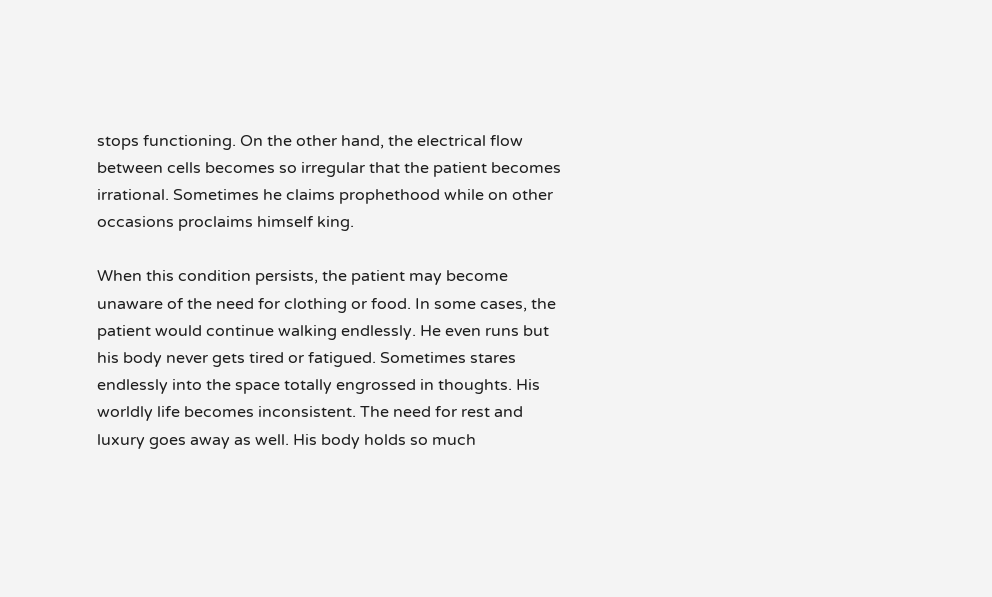stops functioning. On the other hand, the electrical flow between cells becomes so irregular that the patient becomes irrational. Sometimes he claims prophethood while on other occasions proclaims himself king.

When this condition persists, the patient may become unaware of the need for clothing or food. In some cases, the patient would continue walking endlessly. He even runs but his body never gets tired or fatigued. Sometimes stares endlessly into the space totally engrossed in thoughts. His worldly life becomes inconsistent. The need for rest and luxury goes away as well. His body holds so much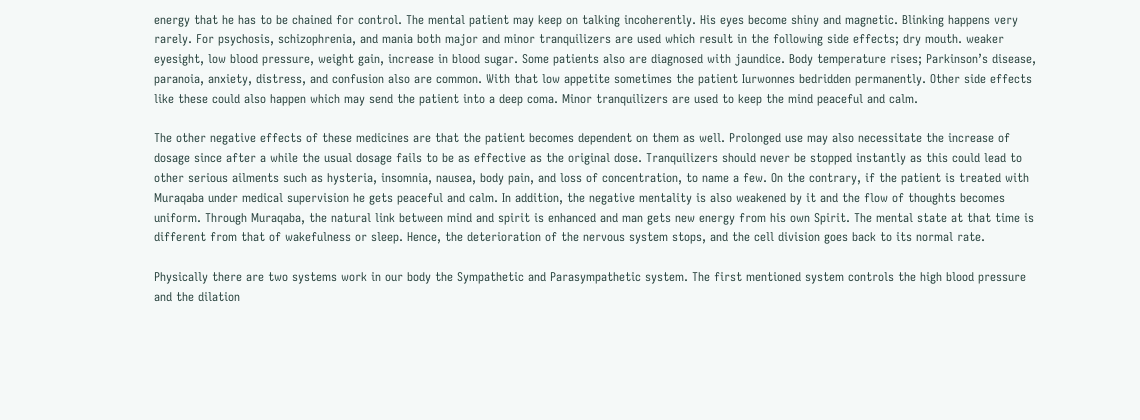energy that he has to be chained for control. The mental patient may keep on talking incoherently. His eyes become shiny and magnetic. Blinking happens very rarely. For psychosis, schizophrenia, and mania both major and minor tranquilizers are used which result in the following side effects; dry mouth. weaker eyesight, low blood pressure, weight gain, increase in blood sugar. Some patients also are diagnosed with jaundice. Body temperature rises; Parkinson’s disease, paranoia, anxiety, distress, and confusion also are common. With that low appetite sometimes the patient Iurwonnes bedridden permanently. Other side effects like these could also happen which may send the patient into a deep coma. Minor tranquilizers are used to keep the mind peaceful and calm.

The other negative effects of these medicines are that the patient becomes dependent on them as well. Prolonged use may also necessitate the increase of dosage since after a while the usual dosage fails to be as effective as the original dose. Tranquilizers should never be stopped instantly as this could lead to other serious ailments such as hysteria, insomnia, nausea, body pain, and loss of concentration, to name a few. On the contrary, if the patient is treated with Muraqaba under medical supervision he gets peaceful and calm. In addition, the negative mentality is also weakened by it and the flow of thoughts becomes uniform. Through Muraqaba, the natural link between mind and spirit is enhanced and man gets new energy from his own Spirit. The mental state at that time is different from that of wakefulness or sleep. Hence, the deterioration of the nervous system stops, and the cell division goes back to its normal rate.

Physically there are two systems work in our body the Sympathetic and Parasympathetic system. The first mentioned system controls the high blood pressure and the dilation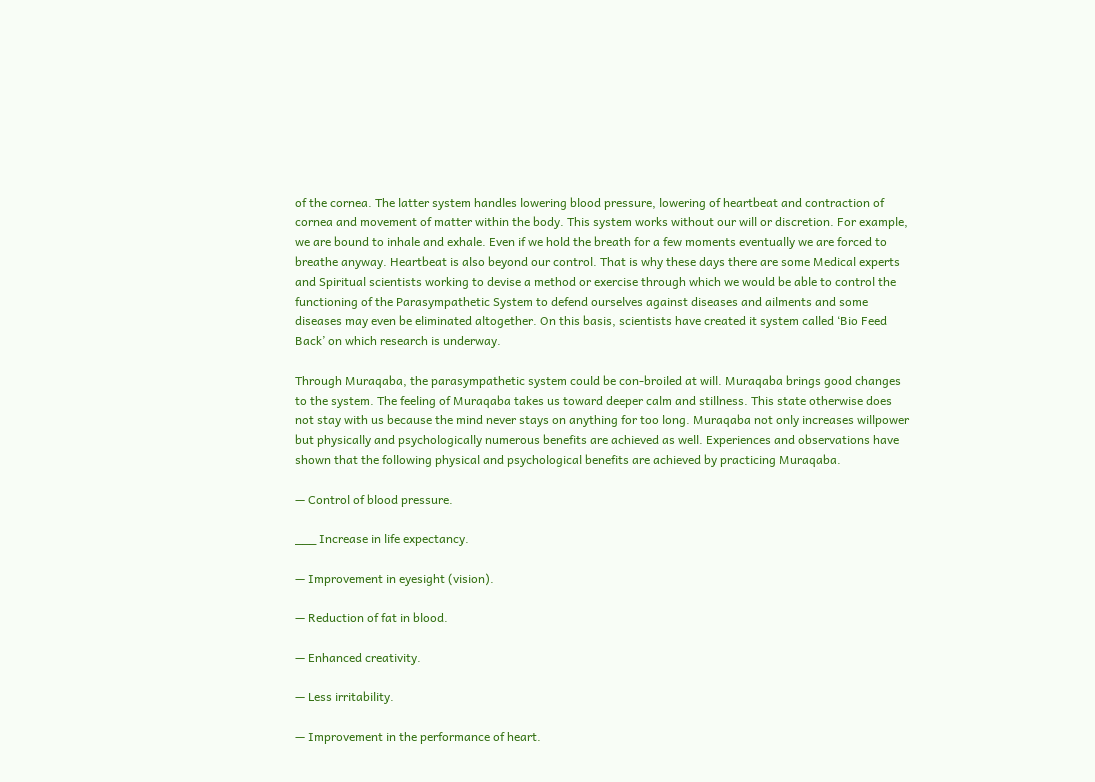of the cornea. The latter system handles lowering blood pressure, lowering of heartbeat and contraction of cornea and movement of matter within the body. This system works without our will or discretion. For example, we are bound to inhale and exhale. Even if we hold the breath for a few moments eventually we are forced to breathe anyway. Heartbeat is also beyond our control. That is why these days there are some Medical experts and Spiritual scientists working to devise a method or exercise through which we would be able to control the functioning of the Parasympathetic System to defend ourselves against diseases and ailments and some diseases may even be eliminated altogether. On this basis, scientists have created it system called ‘Bio Feed Back’ on which research is underway.

Through Muraqaba, the parasympathetic system could be con-broiled at will. Muraqaba brings good changes to the system. The feeling of Muraqaba takes us toward deeper calm and stillness. This state otherwise does not stay with us because the mind never stays on anything for too long. Muraqaba not only increases willpower but physically and psychologically numerous benefits are achieved as well. Experiences and observations have shown that the following physical and psychological benefits are achieved by practicing Muraqaba.

— Control of blood pressure.

___ Increase in life expectancy.

— Improvement in eyesight (vision).

— Reduction of fat in blood.

— Enhanced creativity.

— Less irritability.

— Improvement in the performance of heart.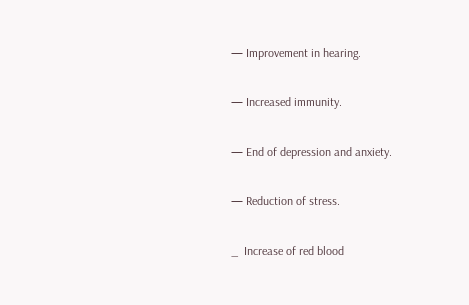— Improvement in hearing.

— Increased immunity.

— End of depression and anxiety.

— Reduction of stress.

_  Increase of red blood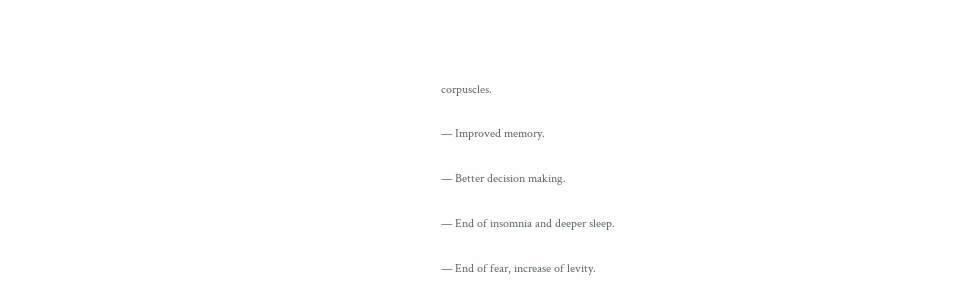corpuscles.

— Improved memory.

— Better decision making.

— End of insomnia and deeper sleep.

— End of fear, increase of levity.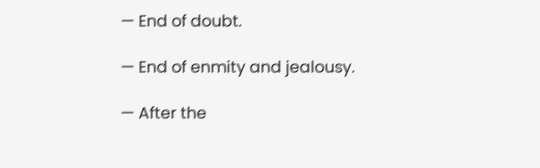— End of doubt.

— End of enmity and jealousy.

— After the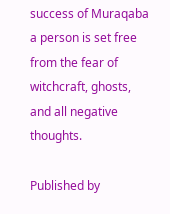success of Muraqaba a person is set free from the fear of witchcraft, ghosts, and all negative thoughts.

Published by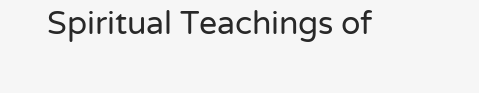Spiritual Teachings of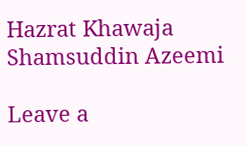Hazrat Khawaja Shamsuddin Azeemi

Leave a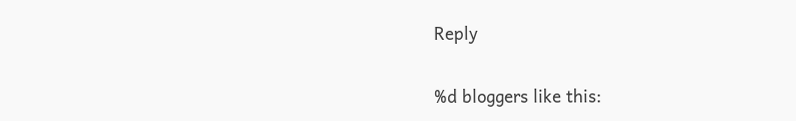Reply

%d bloggers like this: